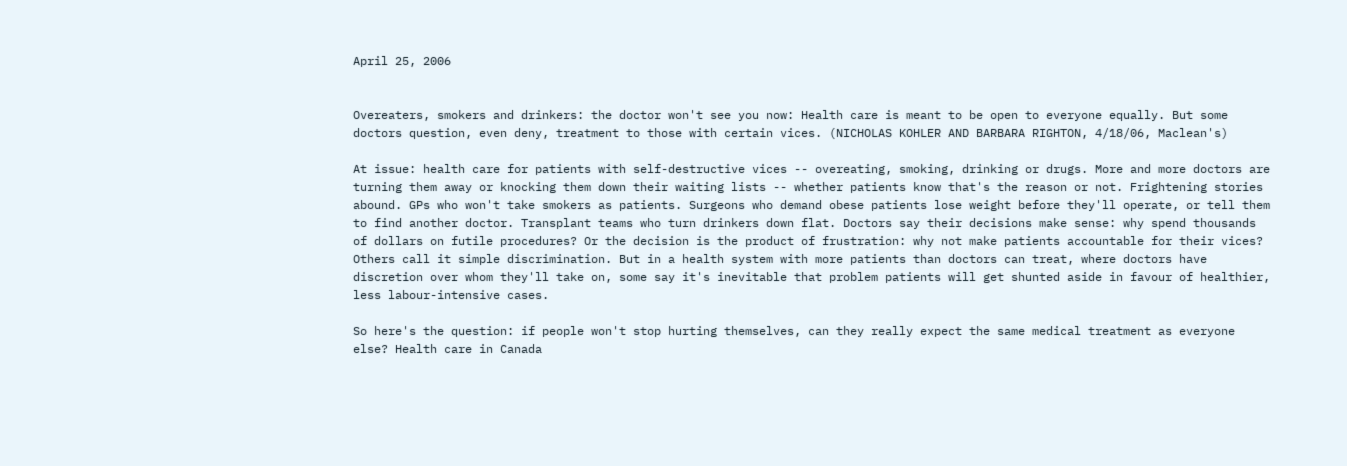April 25, 2006


Overeaters, smokers and drinkers: the doctor won't see you now: Health care is meant to be open to everyone equally. But some doctors question, even deny, treatment to those with certain vices. (NICHOLAS KOHLER AND BARBARA RIGHTON, 4/18/06, Maclean's)

At issue: health care for patients with self-destructive vices -- overeating, smoking, drinking or drugs. More and more doctors are turning them away or knocking them down their waiting lists -- whether patients know that's the reason or not. Frightening stories abound. GPs who won't take smokers as patients. Surgeons who demand obese patients lose weight before they'll operate, or tell them to find another doctor. Transplant teams who turn drinkers down flat. Doctors say their decisions make sense: why spend thousands of dollars on futile procedures? Or the decision is the product of frustration: why not make patients accountable for their vices? Others call it simple discrimination. But in a health system with more patients than doctors can treat, where doctors have discretion over whom they'll take on, some say it's inevitable that problem patients will get shunted aside in favour of healthier, less labour-intensive cases.

So here's the question: if people won't stop hurting themselves, can they really expect the same medical treatment as everyone else? Health care in Canada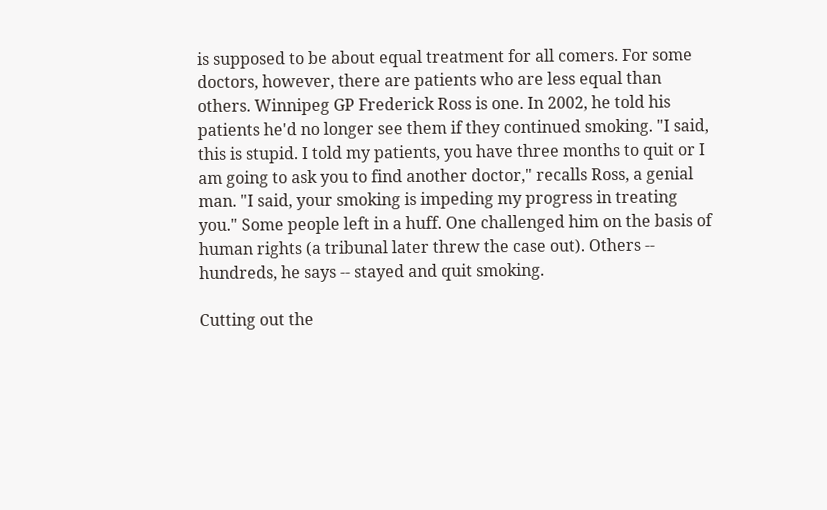is supposed to be about equal treatment for all comers. For some doctors, however, there are patients who are less equal than others. Winnipeg GP Frederick Ross is one. In 2002, he told his patients he'd no longer see them if they continued smoking. "I said, this is stupid. I told my patients, you have three months to quit or I am going to ask you to find another doctor," recalls Ross, a genial man. "I said, your smoking is impeding my progress in treating you." Some people left in a huff. One challenged him on the basis of human rights (a tribunal later threw the case out). Others -- hundreds, he says -- stayed and quit smoking.

Cutting out the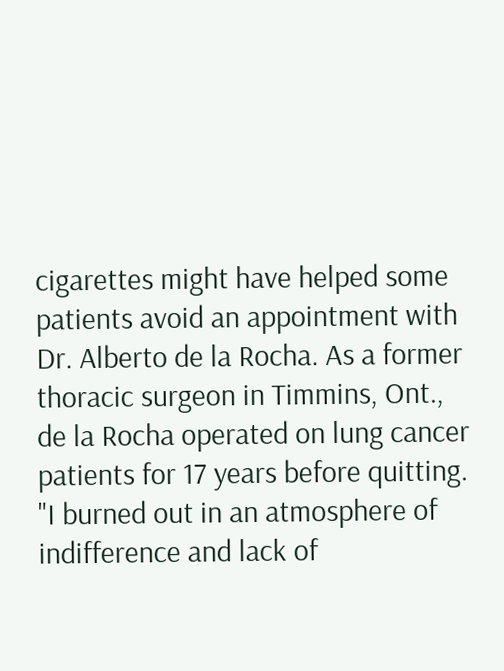cigarettes might have helped some patients avoid an appointment with Dr. Alberto de la Rocha. As a former thoracic surgeon in Timmins, Ont., de la Rocha operated on lung cancer patients for 17 years before quitting. "I burned out in an atmosphere of indifference and lack of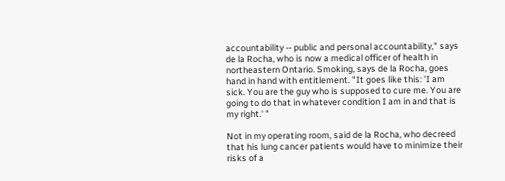accountability -- public and personal accountability," says de la Rocha, who is now a medical officer of health in northeastern Ontario. Smoking, says de la Rocha, goes hand in hand with entitlement. "It goes like this: 'I am sick. You are the guy who is supposed to cure me. You are going to do that in whatever condition I am in and that is my right.' "

Not in my operating room, said de la Rocha, who decreed that his lung cancer patients would have to minimize their risks of a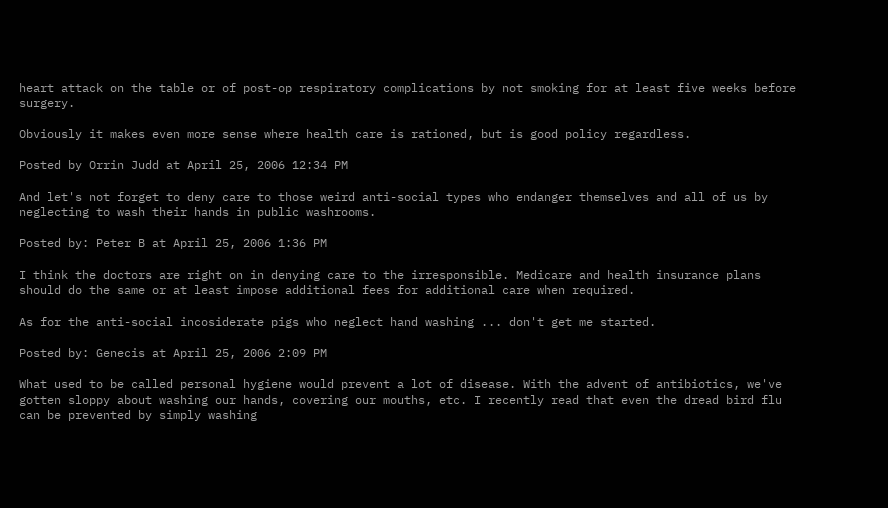heart attack on the table or of post-op respiratory complications by not smoking for at least five weeks before surgery.

Obviously it makes even more sense where health care is rationed, but is good policy regardless.

Posted by Orrin Judd at April 25, 2006 12:34 PM

And let's not forget to deny care to those weird anti-social types who endanger themselves and all of us by neglecting to wash their hands in public washrooms.

Posted by: Peter B at April 25, 2006 1:36 PM

I think the doctors are right on in denying care to the irresponsible. Medicare and health insurance plans should do the same or at least impose additional fees for additional care when required.

As for the anti-social incosiderate pigs who neglect hand washing ... don't get me started.

Posted by: Genecis at April 25, 2006 2:09 PM

What used to be called personal hygiene would prevent a lot of disease. With the advent of antibiotics, we've gotten sloppy about washing our hands, covering our mouths, etc. I recently read that even the dread bird flu can be prevented by simply washing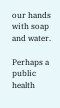our hands with soap and water.

Perhaps a public health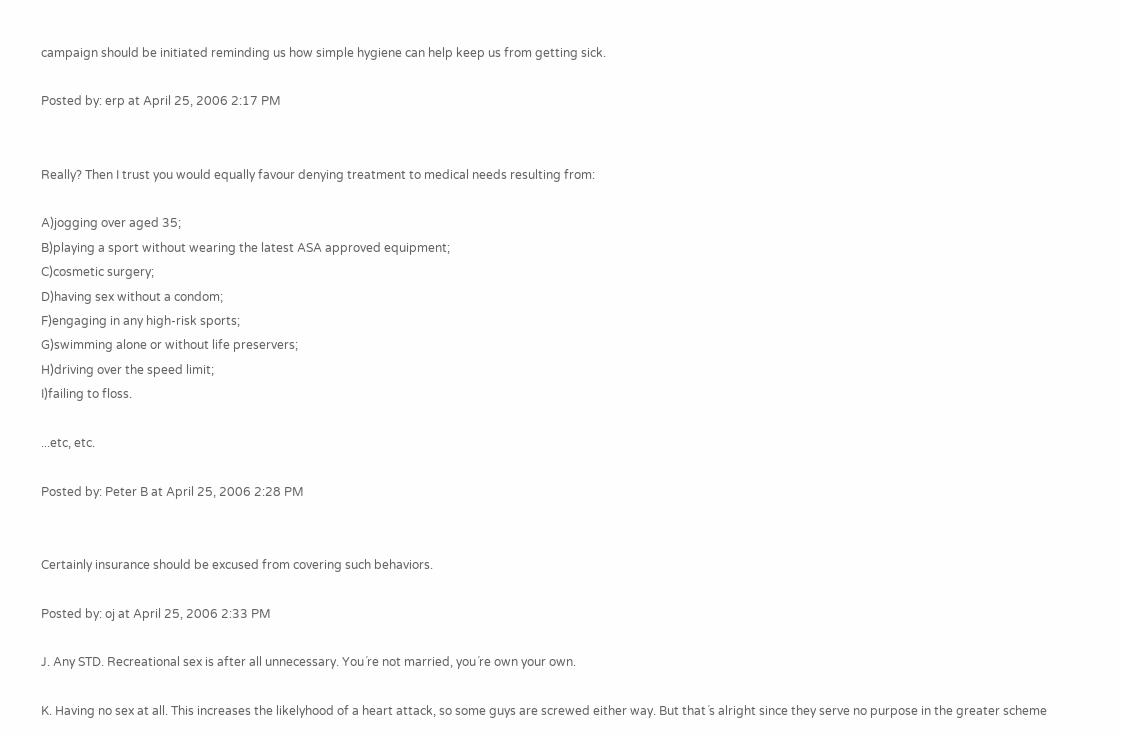campaign should be initiated reminding us how simple hygiene can help keep us from getting sick.

Posted by: erp at April 25, 2006 2:17 PM


Really? Then I trust you would equally favour denying treatment to medical needs resulting from:

A)jogging over aged 35;
B)playing a sport without wearing the latest ASA approved equipment;
C)cosmetic surgery;
D)having sex without a condom;
F)engaging in any high-risk sports;
G)swimming alone or without life preservers;
H)driving over the speed limit;
I)failing to floss.

...etc, etc.

Posted by: Peter B at April 25, 2006 2:28 PM


Certainly insurance should be excused from covering such behaviors.

Posted by: oj at April 25, 2006 2:33 PM

J. Any STD. Recreational sex is after all unnecessary. You´re not married, you´re own your own.

K. Having no sex at all. This increases the likelyhood of a heart attack, so some guys are screwed either way. But that´s alright since they serve no purpose in the greater scheme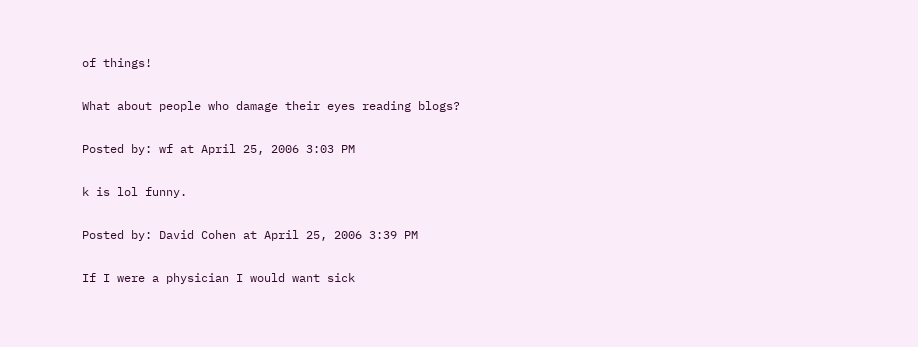of things!

What about people who damage their eyes reading blogs?

Posted by: wf at April 25, 2006 3:03 PM

k is lol funny.

Posted by: David Cohen at April 25, 2006 3:39 PM

If I were a physician I would want sick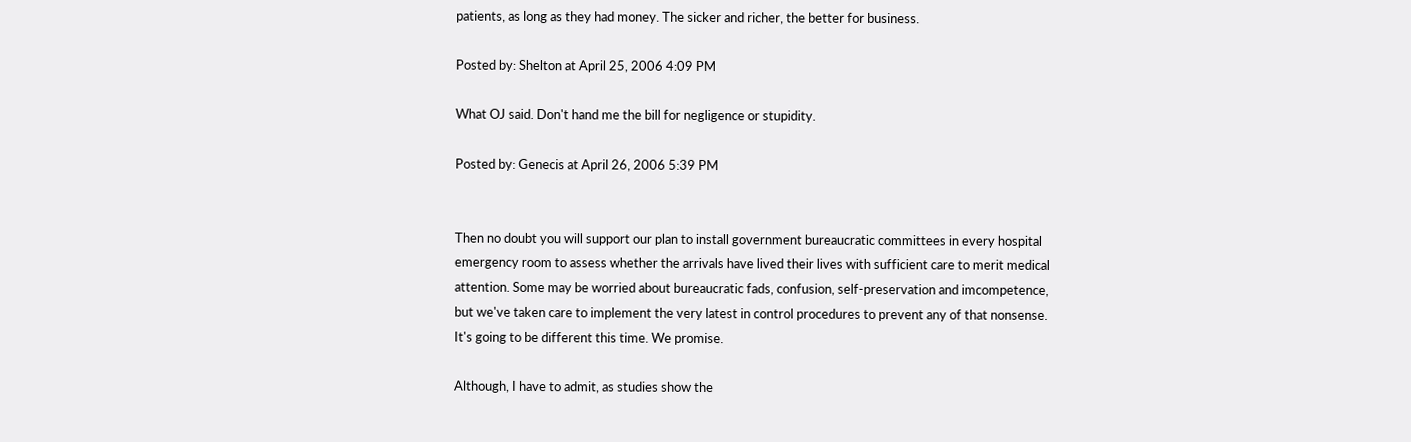patients, as long as they had money. The sicker and richer, the better for business.

Posted by: Shelton at April 25, 2006 4:09 PM

What OJ said. Don't hand me the bill for negligence or stupidity.

Posted by: Genecis at April 26, 2006 5:39 PM


Then no doubt you will support our plan to install government bureaucratic committees in every hospital emergency room to assess whether the arrivals have lived their lives with sufficient care to merit medical attention. Some may be worried about bureaucratic fads, confusion, self-preservation and imcompetence, but we've taken care to implement the very latest in control procedures to prevent any of that nonsense. It's going to be different this time. We promise.

Although, I have to admit, as studies show the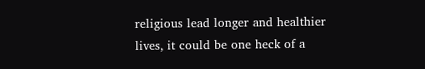religious lead longer and healthier lives, it could be one heck of a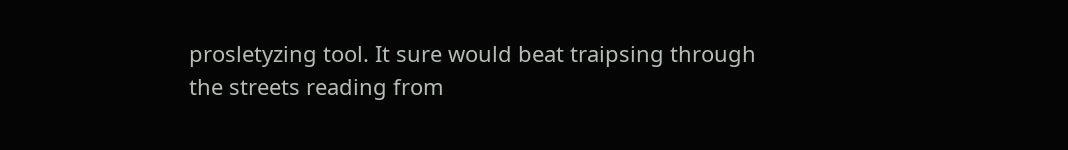prosletyzing tool. It sure would beat traipsing through the streets reading from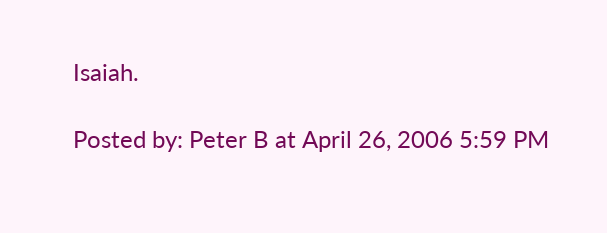Isaiah.

Posted by: Peter B at April 26, 2006 5:59 PM